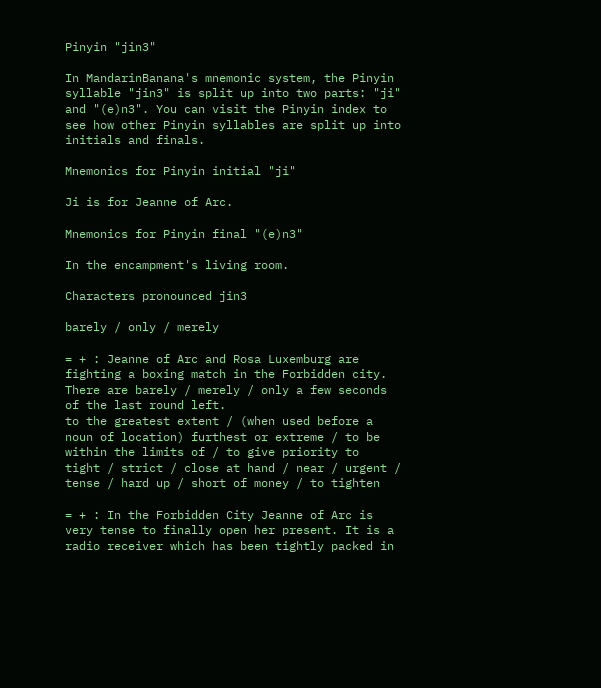Pinyin "jin3"

In MandarinBanana's mnemonic system, the Pinyin syllable "jin3" is split up into two parts: "ji" and "(e)n3". You can visit the Pinyin index to see how other Pinyin syllables are split up into initials and finals.

Mnemonics for Pinyin initial "ji"

Ji is for Jeanne of Arc.

Mnemonics for Pinyin final "(e)n3"

In the encampment's living room.

Characters pronounced jin3

barely / only / merely

= + : Jeanne of Arc and Rosa Luxemburg are fighting a boxing match in the Forbidden city. There are barely / merely / only a few seconds of the last round left.
to the greatest extent / (when used before a noun of location) furthest or extreme / to be within the limits of / to give priority to
tight / strict / close at hand / near / urgent / tense / hard up / short of money / to tighten

= + : In the Forbidden City Jeanne of Arc is very tense to finally open her present. It is a radio receiver which has been tightly packed in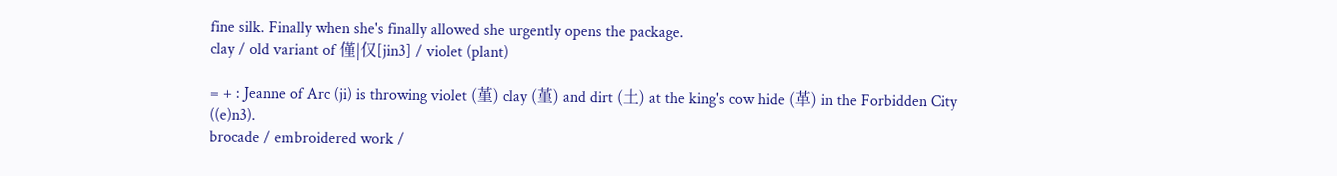fine silk. Finally when she's finally allowed she urgently opens the package.
clay / old variant of 僅|仅[jin3] / violet (plant)

= + : Jeanne of Arc (ji) is throwing violet (堇) clay (堇) and dirt (土) at the king's cow hide (革) in the Forbidden City ((e)n3).
brocade / embroidered work /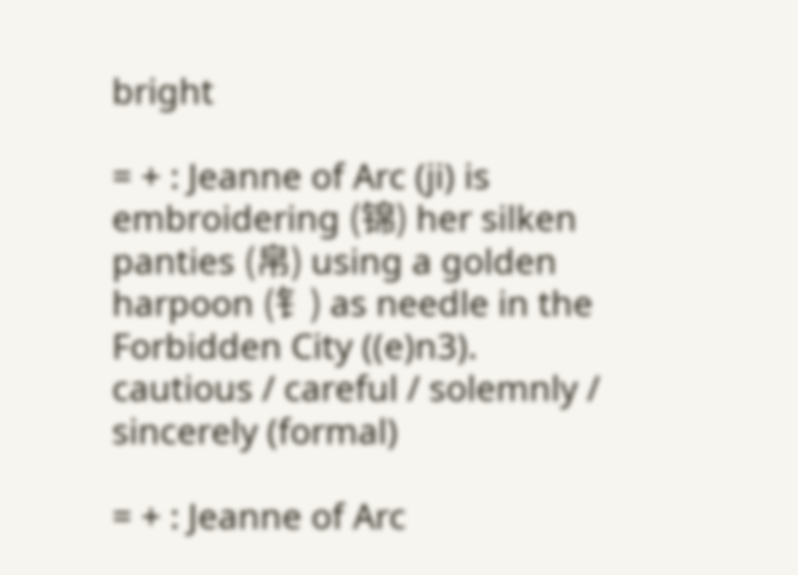bright

= + : Jeanne of Arc (ji) is embroidering (锦) her silken panties (帛) using a golden harpoon (钅) as needle in the Forbidden City ((e)n3).
cautious / careful / solemnly / sincerely (formal)

= + : Jeanne of Arc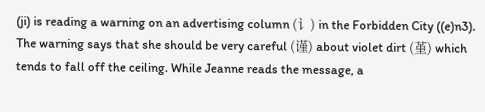(ji) is reading a warning on an advertising column (讠) in the Forbidden City ((e)n3). The warning says that she should be very careful (谨) about violet dirt (堇) which tends to fall off the ceiling. While Jeanne reads the message, a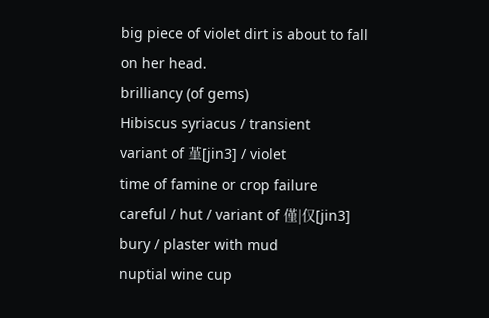big piece of violet dirt is about to fall on her head.
brilliancy (of gems)
Hibiscus syriacus / transient
variant of 堇[jin3] / violet
time of famine or crop failure
careful / hut / variant of 僅|仅[jin3]
bury / plaster with mud
nuptial wine cup